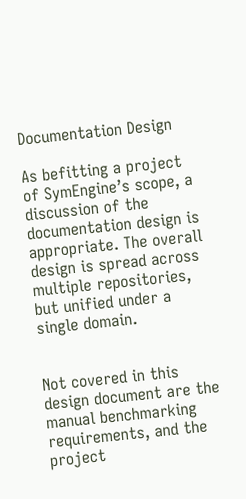Documentation Design

As befitting a project of SymEngine’s scope, a discussion of the documentation design is appropriate. The overall design is spread across multiple repositories, but unified under a single domain.


Not covered in this design document are the manual benchmarking requirements, and the project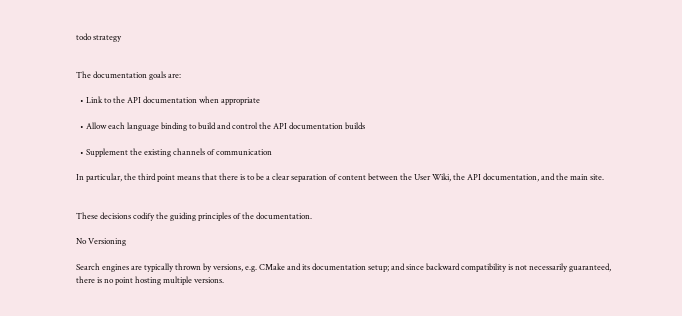todo strategy


The documentation goals are:

  • Link to the API documentation when appropriate

  • Allow each language binding to build and control the API documentation builds

  • Supplement the existing channels of communication

In particular, the third point means that there is to be a clear separation of content between the User Wiki, the API documentation, and the main site.


These decisions codify the guiding principles of the documentation.

No Versioning

Search engines are typically thrown by versions, e.g. CMake and its documentation setup; and since backward compatibility is not necessarily guaranteed, there is no point hosting multiple versions.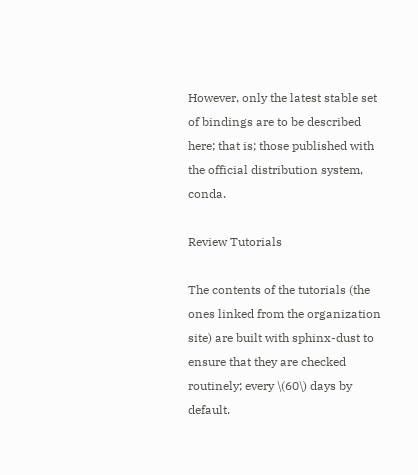However, only the latest stable set of bindings are to be described here; that is; those published with the official distribution system, conda.

Review Tutorials

The contents of the tutorials (the ones linked from the organization site) are built with sphinx-dust to ensure that they are checked routinely; every \(60\) days by default.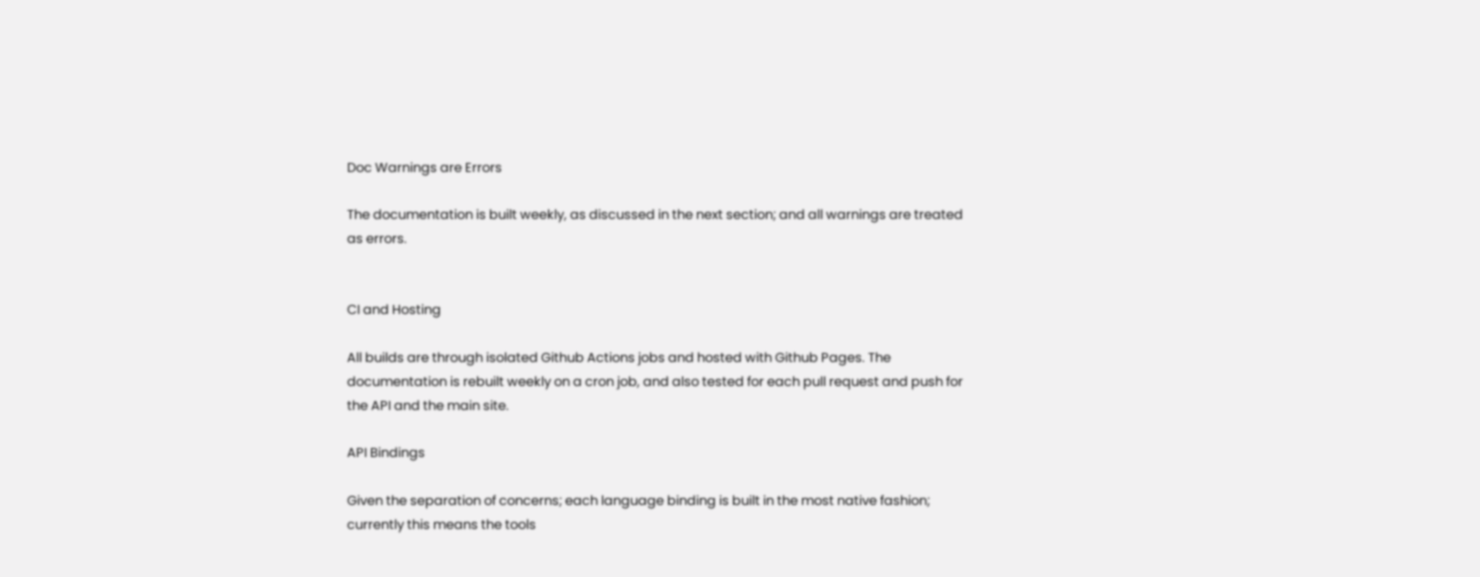Doc Warnings are Errors

The documentation is built weekly, as discussed in the next section; and all warnings are treated as errors.


CI and Hosting

All builds are through isolated Github Actions jobs and hosted with Github Pages. The documentation is rebuilt weekly on a cron job, and also tested for each pull request and push for the API and the main site.

API Bindings

Given the separation of concerns; each language binding is built in the most native fashion; currently this means the tools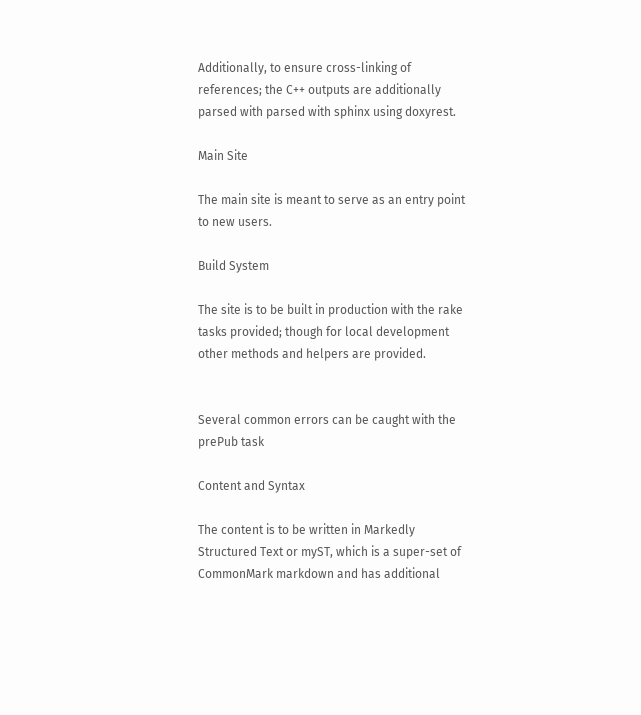Additionally, to ensure cross-linking of references; the C++ outputs are additionally parsed with parsed with sphinx using doxyrest.

Main Site

The main site is meant to serve as an entry point to new users.

Build System

The site is to be built in production with the rake tasks provided; though for local development other methods and helpers are provided.


Several common errors can be caught with the prePub task

Content and Syntax

The content is to be written in Markedly Structured Text or myST, which is a super-set of CommonMark markdown and has additional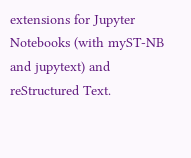extensions for Jupyter Notebooks (with myST-NB and jupytext) and reStructured Text.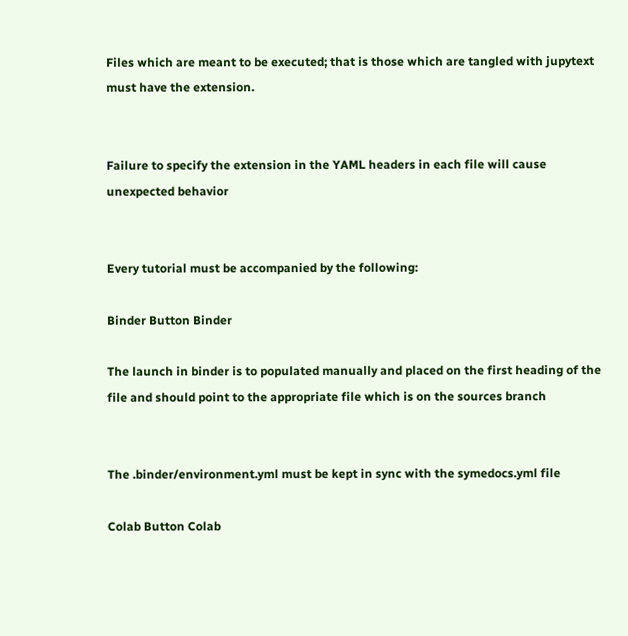Files which are meant to be executed; that is those which are tangled with jupytext must have the extension.


Failure to specify the extension in the YAML headers in each file will cause unexpected behavior


Every tutorial must be accompanied by the following:

Binder Button Binder

The launch in binder is to populated manually and placed on the first heading of the file and should point to the appropriate file which is on the sources branch


The .binder/environment.yml must be kept in sync with the symedocs.yml file

Colab Button Colab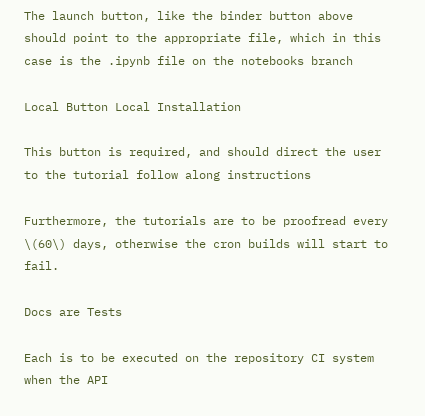The launch button, like the binder button above should point to the appropriate file, which in this case is the .ipynb file on the notebooks branch

Local Button Local Installation

This button is required, and should direct the user to the tutorial follow along instructions

Furthermore, the tutorials are to be proofread every \(60\) days, otherwise the cron builds will start to fail.

Docs are Tests

Each is to be executed on the repository CI system when the API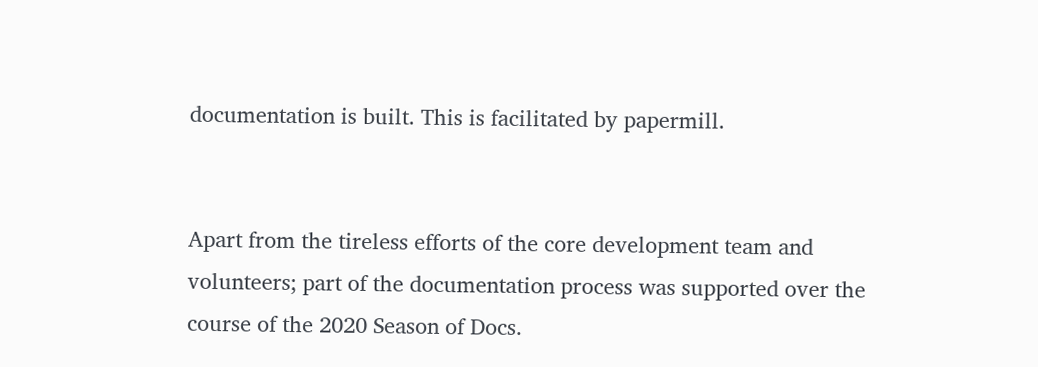documentation is built. This is facilitated by papermill.


Apart from the tireless efforts of the core development team and volunteers; part of the documentation process was supported over the course of the 2020 Season of Docs.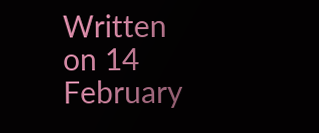Written on 14 February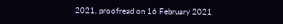2021, proofread on 16 February 2021